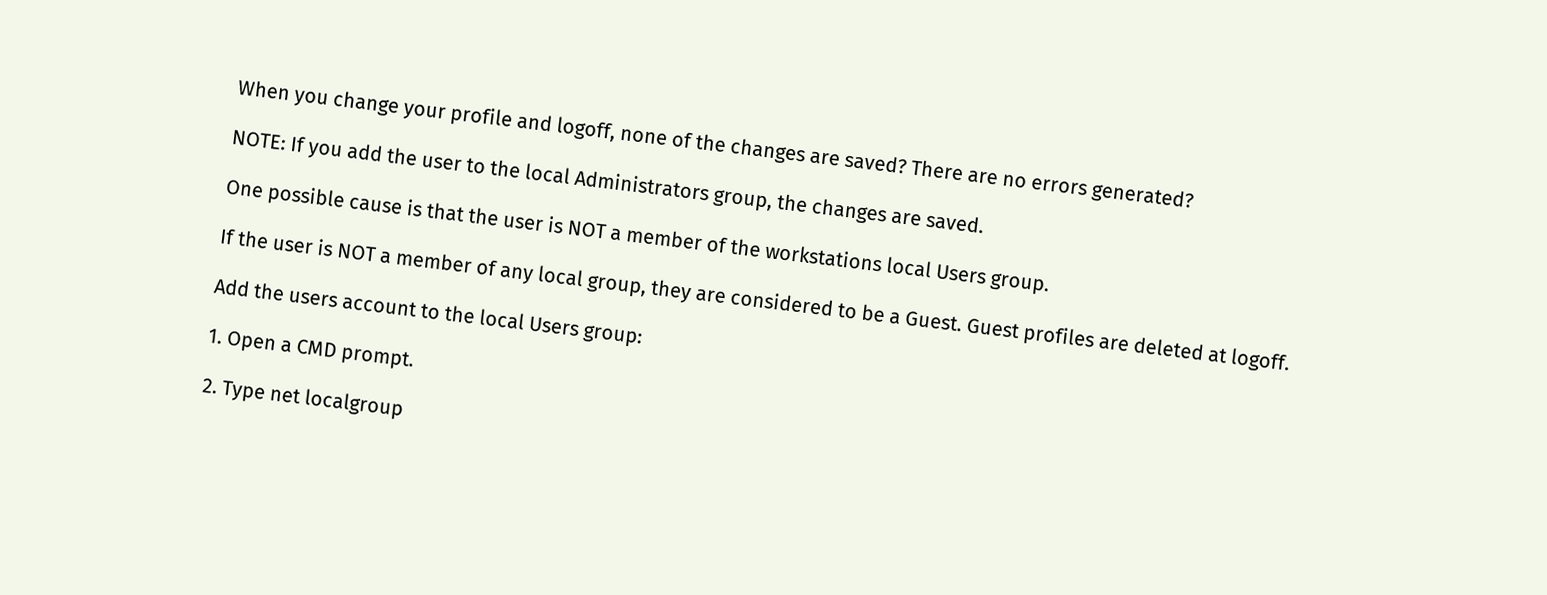When you change your profile and logoff, none of the changes are saved? There are no errors generated?

NOTE: If you add the user to the local Administrators group, the changes are saved.

One possible cause is that the user is NOT a member of the workstations local Users group.

If the user is NOT a member of any local group, they are considered to be a Guest. Guest profiles are deleted at logoff.

Add the users account to the local Users group:

1. Open a CMD prompt.

2. Type net localgroup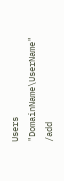Users "DomainName\UserName" /add